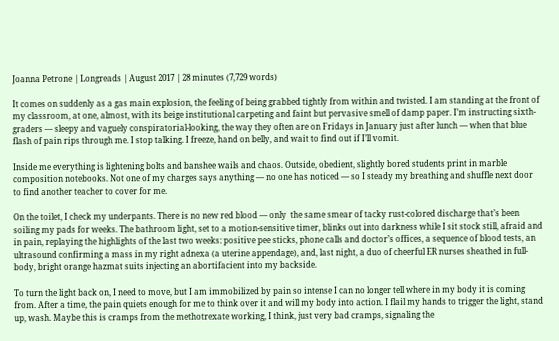Joanna Petrone | Longreads | August 2017 | 28 minutes (7,729 words)

It comes on suddenly as a gas main explosion, the feeling of being grabbed tightly from within and twisted. I am standing at the front of my classroom, at one, almost, with its beige institutional carpeting and faint but pervasive smell of damp paper. I’m instructing sixth-graders — sleepy and vaguely conspiratorial-looking, the way they often are on Fridays in January just after lunch — when that blue flash of pain rips through me. I stop talking. I freeze, hand on belly, and wait to find out if I’ll vomit.

Inside me everything is lightening bolts and banshee wails and chaos. Outside, obedient, slightly bored students print in marble composition notebooks. Not one of my charges says anything — no one has noticed — so I steady my breathing and shuffle next door to find another teacher to cover for me.

On the toilet, I check my underpants. There is no new red blood — only  the same smear of tacky rust-colored discharge that’s been soiling my pads for weeks. The bathroom light, set to a motion-sensitive timer, blinks out into darkness while I sit stock still, afraid and in pain, replaying the highlights of the last two weeks: positive pee sticks, phone calls and doctor’s offices, a sequence of blood tests, an ultrasound confirming a mass in my right adnexa (a uterine appendage), and, last night, a duo of cheerful ER nurses sheathed in full-body, bright orange hazmat suits injecting an abortifacient into my backside.

To turn the light back on, I need to move, but I am immobilized by pain so intense I can no longer tell where in my body it is coming from. After a time, the pain quiets enough for me to think over it and will my body into action. I flail my hands to trigger the light, stand up, wash. Maybe this is cramps from the methotrexate working, I think, just very bad cramps, signaling the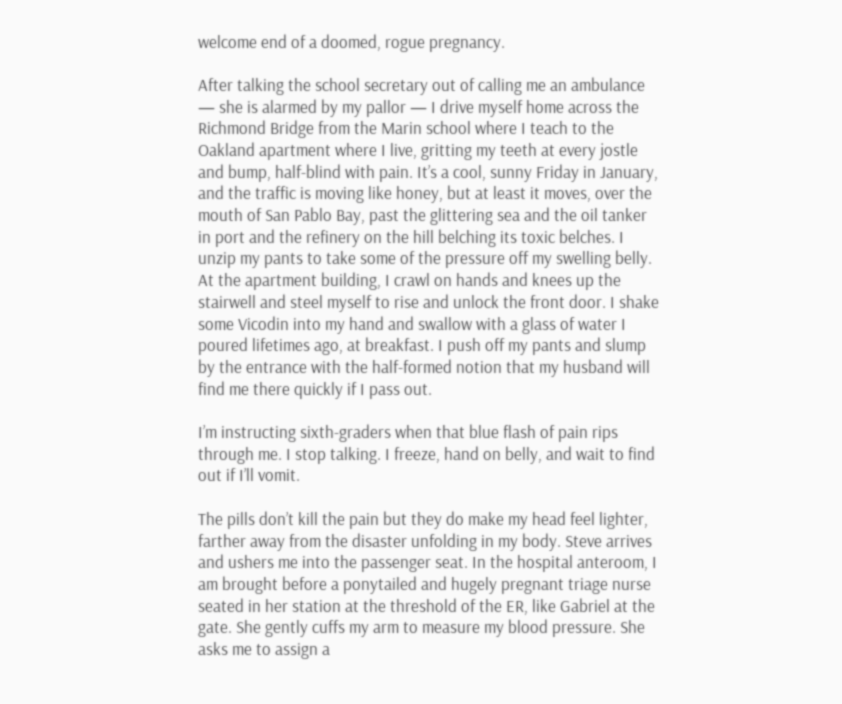welcome end of a doomed, rogue pregnancy.

After talking the school secretary out of calling me an ambulance — she is alarmed by my pallor — I drive myself home across the Richmond Bridge from the Marin school where I teach to the Oakland apartment where I live, gritting my teeth at every jostle and bump, half-blind with pain. It’s a cool, sunny Friday in January, and the traffic is moving like honey, but at least it moves, over the mouth of San Pablo Bay, past the glittering sea and the oil tanker in port and the refinery on the hill belching its toxic belches. I unzip my pants to take some of the pressure off my swelling belly. At the apartment building, I crawl on hands and knees up the stairwell and steel myself to rise and unlock the front door. I shake some Vicodin into my hand and swallow with a glass of water I poured lifetimes ago, at breakfast. I push off my pants and slump by the entrance with the half-formed notion that my husband will find me there quickly if I pass out.

I’m instructing sixth-graders when that blue flash of pain rips through me. I stop talking. I freeze, hand on belly, and wait to find out if I’ll vomit.

The pills don’t kill the pain but they do make my head feel lighter, farther away from the disaster unfolding in my body. Steve arrives and ushers me into the passenger seat. In the hospital anteroom, I am brought before a ponytailed and hugely pregnant triage nurse seated in her station at the threshold of the ER, like Gabriel at the gate. She gently cuffs my arm to measure my blood pressure. She asks me to assign a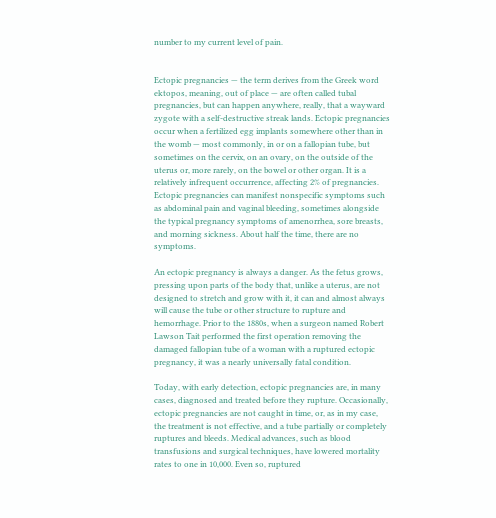number to my current level of pain.


Ectopic pregnancies — the term derives from the Greek word ektopos, meaning, out of place — are often called tubal pregnancies, but can happen anywhere, really, that a wayward zygote with a self-destructive streak lands. Ectopic pregnancies occur when a fertilized egg implants somewhere other than in the womb — most commonly, in or on a fallopian tube, but sometimes on the cervix, on an ovary, on the outside of the uterus or, more rarely, on the bowel or other organ. It is a relatively infrequent occurrence, affecting 2% of pregnancies. Ectopic pregnancies can manifest nonspecific symptoms such as abdominal pain and vaginal bleeding, sometimes alongside the typical pregnancy symptoms of amenorrhea, sore breasts, and morning sickness. About half the time, there are no symptoms.

An ectopic pregnancy is always a danger. As the fetus grows, pressing upon parts of the body that, unlike a uterus, are not designed to stretch and grow with it, it can and almost always will cause the tube or other structure to rupture and hemorrhage. Prior to the 1880s, when a surgeon named Robert Lawson Tait performed the first operation removing the damaged fallopian tube of a woman with a ruptured ectopic pregnancy, it was a nearly universally fatal condition.

Today, with early detection, ectopic pregnancies are, in many cases, diagnosed and treated before they rupture. Occasionally, ectopic pregnancies are not caught in time, or, as in my case, the treatment is not effective, and a tube partially or completely ruptures and bleeds. Medical advances, such as blood transfusions and surgical techniques, have lowered mortality rates to one in 10,000. Even so, ruptured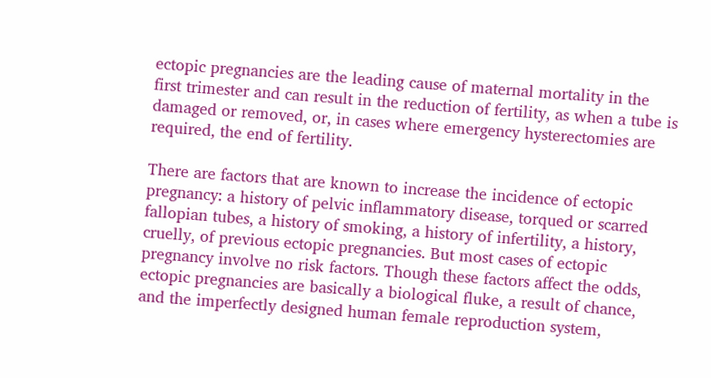ectopic pregnancies are the leading cause of maternal mortality in the first trimester and can result in the reduction of fertility, as when a tube is damaged or removed, or, in cases where emergency hysterectomies are required, the end of fertility.

There are factors that are known to increase the incidence of ectopic pregnancy: a history of pelvic inflammatory disease, torqued or scarred fallopian tubes, a history of smoking, a history of infertility, a history, cruelly, of previous ectopic pregnancies. But most cases of ectopic pregnancy involve no risk factors. Though these factors affect the odds, ectopic pregnancies are basically a biological fluke, a result of chance, and the imperfectly designed human female reproduction system,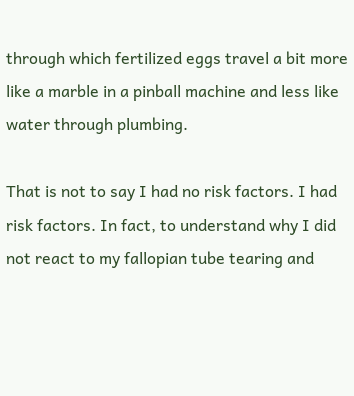through which fertilized eggs travel a bit more like a marble in a pinball machine and less like water through plumbing.

That is not to say I had no risk factors. I had risk factors. In fact, to understand why I did not react to my fallopian tube tearing and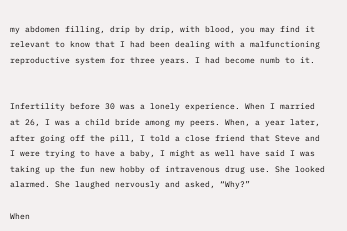my abdomen filling, drip by drip, with blood, you may find it relevant to know that I had been dealing with a malfunctioning reproductive system for three years. I had become numb to it.


Infertility before 30 was a lonely experience. When I married at 26, I was a child bride among my peers. When, a year later, after going off the pill, I told a close friend that Steve and I were trying to have a baby, I might as well have said I was taking up the fun new hobby of intravenous drug use. She looked alarmed. She laughed nervously and asked, “Why?”

When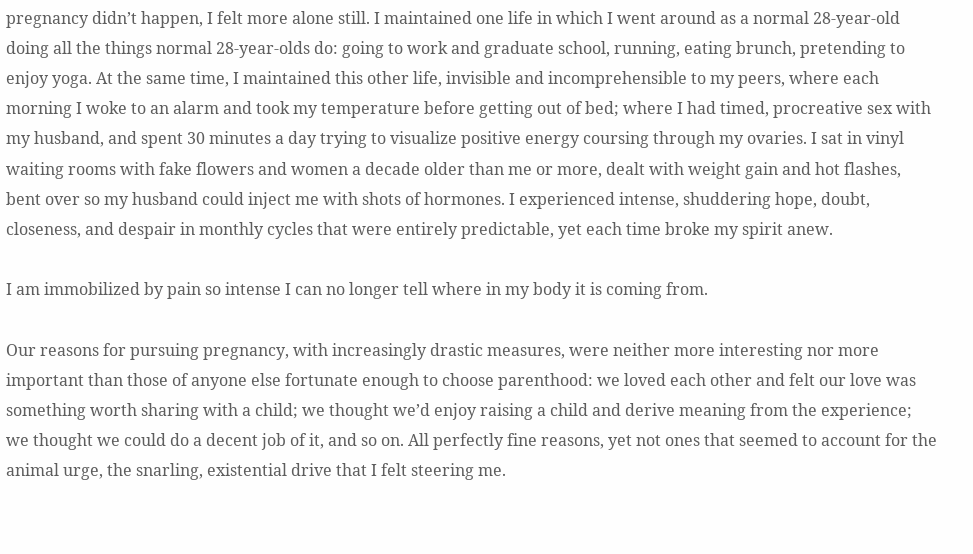pregnancy didn’t happen, I felt more alone still. I maintained one life in which I went around as a normal 28-year-old doing all the things normal 28-year-olds do: going to work and graduate school, running, eating brunch, pretending to enjoy yoga. At the same time, I maintained this other life, invisible and incomprehensible to my peers, where each morning I woke to an alarm and took my temperature before getting out of bed; where I had timed, procreative sex with my husband, and spent 30 minutes a day trying to visualize positive energy coursing through my ovaries. I sat in vinyl waiting rooms with fake flowers and women a decade older than me or more, dealt with weight gain and hot flashes, bent over so my husband could inject me with shots of hormones. I experienced intense, shuddering hope, doubt, closeness, and despair in monthly cycles that were entirely predictable, yet each time broke my spirit anew.

I am immobilized by pain so intense I can no longer tell where in my body it is coming from.

Our reasons for pursuing pregnancy, with increasingly drastic measures, were neither more interesting nor more important than those of anyone else fortunate enough to choose parenthood: we loved each other and felt our love was something worth sharing with a child; we thought we’d enjoy raising a child and derive meaning from the experience; we thought we could do a decent job of it, and so on. All perfectly fine reasons, yet not ones that seemed to account for the animal urge, the snarling, existential drive that I felt steering me.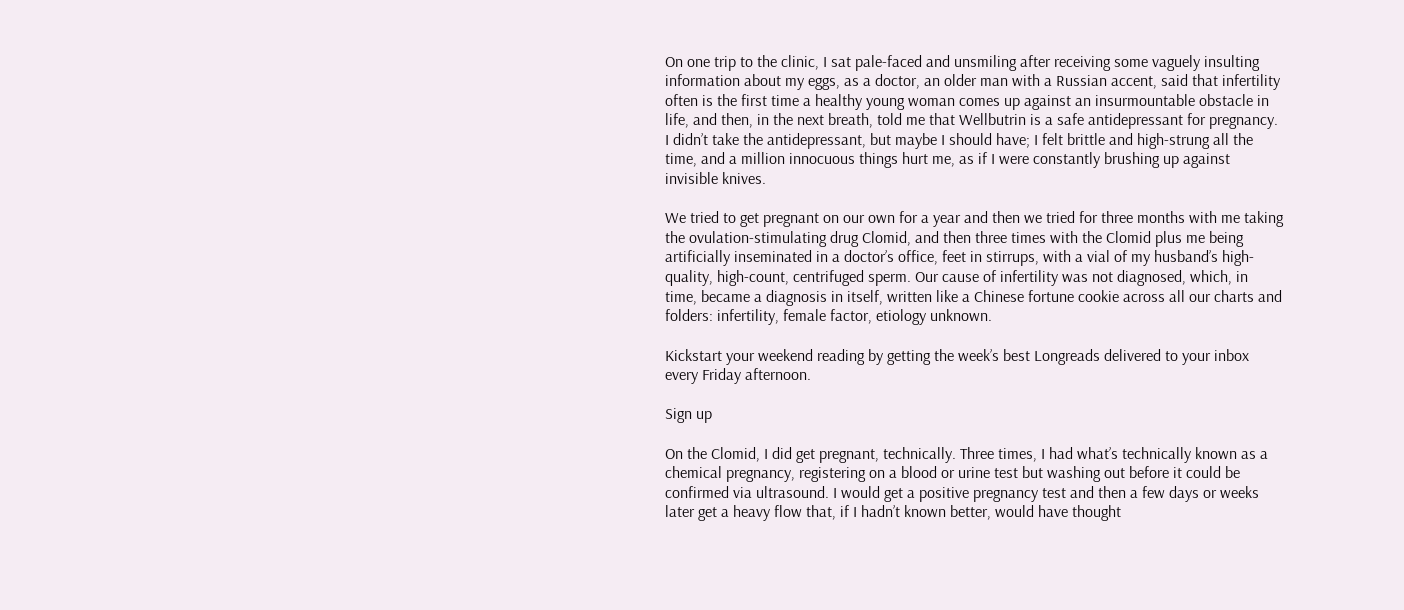On one trip to the clinic, I sat pale-faced and unsmiling after receiving some vaguely insulting information about my eggs, as a doctor, an older man with a Russian accent, said that infertility often is the first time a healthy young woman comes up against an insurmountable obstacle in life, and then, in the next breath, told me that Wellbutrin is a safe antidepressant for pregnancy. I didn’t take the antidepressant, but maybe I should have; I felt brittle and high-strung all the time, and a million innocuous things hurt me, as if I were constantly brushing up against invisible knives.

We tried to get pregnant on our own for a year and then we tried for three months with me taking the ovulation-stimulating drug Clomid, and then three times with the Clomid plus me being artificially inseminated in a doctor’s office, feet in stirrups, with a vial of my husband’s high-quality, high-count, centrifuged sperm. Our cause of infertility was not diagnosed, which, in time, became a diagnosis in itself, written like a Chinese fortune cookie across all our charts and folders: infertility, female factor, etiology unknown.

Kickstart your weekend reading by getting the week’s best Longreads delivered to your inbox every Friday afternoon.

Sign up

On the Clomid, I did get pregnant, technically. Three times, I had what’s technically known as a chemical pregnancy, registering on a blood or urine test but washing out before it could be confirmed via ultrasound. I would get a positive pregnancy test and then a few days or weeks later get a heavy flow that, if I hadn’t known better, would have thought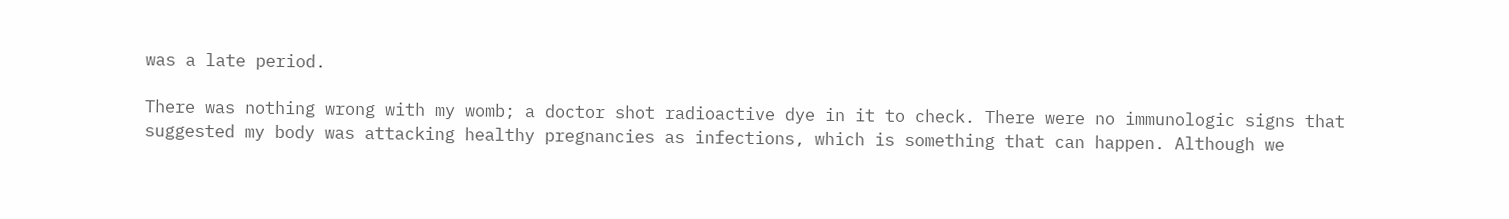was a late period.

There was nothing wrong with my womb; a doctor shot radioactive dye in it to check. There were no immunologic signs that suggested my body was attacking healthy pregnancies as infections, which is something that can happen. Although we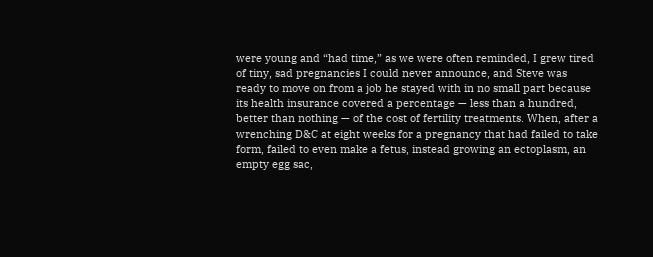were young and “had time,” as we were often reminded, I grew tired of tiny, sad pregnancies I could never announce, and Steve was ready to move on from a job he stayed with in no small part because its health insurance covered a percentage — less than a hundred, better than nothing — of the cost of fertility treatments. When, after a wrenching D&C at eight weeks for a pregnancy that had failed to take form, failed to even make a fetus, instead growing an ectoplasm, an empty egg sac,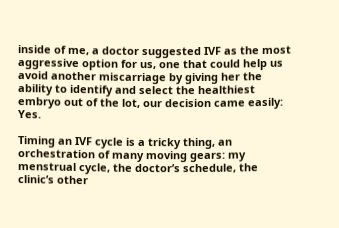inside of me, a doctor suggested IVF as the most aggressive option for us, one that could help us avoid another miscarriage by giving her the ability to identify and select the healthiest embryo out of the lot, our decision came easily: Yes.

Timing an IVF cycle is a tricky thing, an orchestration of many moving gears: my menstrual cycle, the doctor’s schedule, the clinic’s other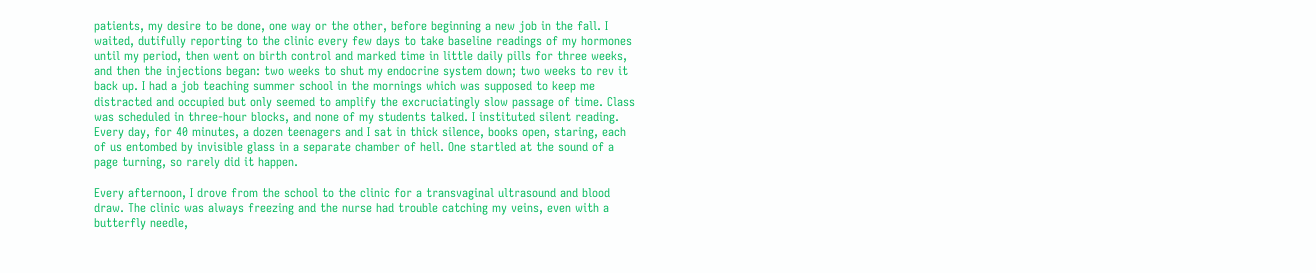patients, my desire to be done, one way or the other, before beginning a new job in the fall. I waited, dutifully reporting to the clinic every few days to take baseline readings of my hormones until my period, then went on birth control and marked time in little daily pills for three weeks, and then the injections began: two weeks to shut my endocrine system down; two weeks to rev it back up. I had a job teaching summer school in the mornings which was supposed to keep me distracted and occupied but only seemed to amplify the excruciatingly slow passage of time. Class was scheduled in three-hour blocks, and none of my students talked. I instituted silent reading. Every day, for 40 minutes, a dozen teenagers and I sat in thick silence, books open, staring, each of us entombed by invisible glass in a separate chamber of hell. One startled at the sound of a page turning, so rarely did it happen.

Every afternoon, I drove from the school to the clinic for a transvaginal ultrasound and blood draw. The clinic was always freezing and the nurse had trouble catching my veins, even with a butterfly needle,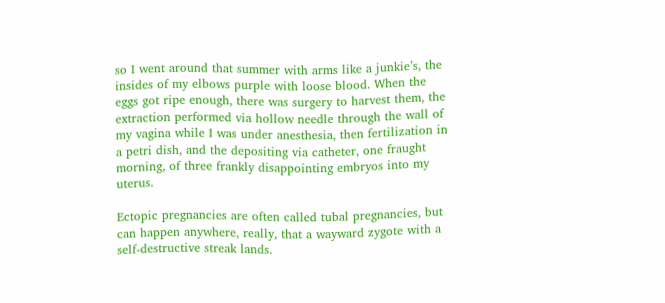so I went around that summer with arms like a junkie’s, the insides of my elbows purple with loose blood. When the eggs got ripe enough, there was surgery to harvest them, the extraction performed via hollow needle through the wall of my vagina while I was under anesthesia, then fertilization in a petri dish, and the depositing via catheter, one fraught morning, of three frankly disappointing embryos into my uterus.

Ectopic pregnancies are often called tubal pregnancies, but can happen anywhere, really, that a wayward zygote with a self-destructive streak lands.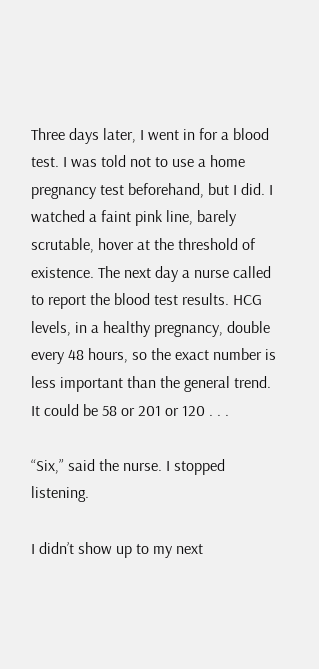Three days later, I went in for a blood test. I was told not to use a home pregnancy test beforehand, but I did. I watched a faint pink line, barely scrutable, hover at the threshold of existence. The next day a nurse called to report the blood test results. HCG levels, in a healthy pregnancy, double every 48 hours, so the exact number is less important than the general trend. It could be 58 or 201 or 120 . . .

“Six,” said the nurse. I stopped listening.

I didn’t show up to my next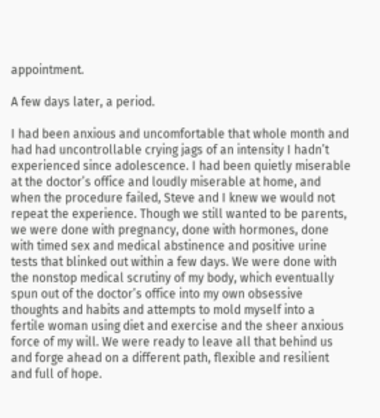appointment.

A few days later, a period.

I had been anxious and uncomfortable that whole month and had had uncontrollable crying jags of an intensity I hadn’t experienced since adolescence. I had been quietly miserable at the doctor’s office and loudly miserable at home, and when the procedure failed, Steve and I knew we would not repeat the experience. Though we still wanted to be parents, we were done with pregnancy, done with hormones, done with timed sex and medical abstinence and positive urine tests that blinked out within a few days. We were done with the nonstop medical scrutiny of my body, which eventually spun out of the doctor’s office into my own obsessive thoughts and habits and attempts to mold myself into a fertile woman using diet and exercise and the sheer anxious force of my will. We were ready to leave all that behind us and forge ahead on a different path, flexible and resilient and full of hope.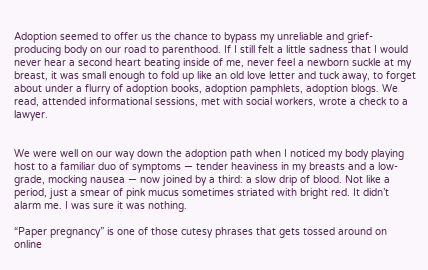Adoption seemed to offer us the chance to bypass my unreliable and grief-producing body on our road to parenthood. If I still felt a little sadness that I would never hear a second heart beating inside of me, never feel a newborn suckle at my breast, it was small enough to fold up like an old love letter and tuck away, to forget about under a flurry of adoption books, adoption pamphlets, adoption blogs. We read, attended informational sessions, met with social workers, wrote a check to a lawyer.


We were well on our way down the adoption path when I noticed my body playing host to a familiar duo of symptoms — tender heaviness in my breasts and a low-grade, mocking nausea — now joined by a third: a slow drip of blood. Not like a period, just a smear of pink mucus sometimes striated with bright red. It didn’t alarm me. I was sure it was nothing.

“Paper pregnancy” is one of those cutesy phrases that gets tossed around on online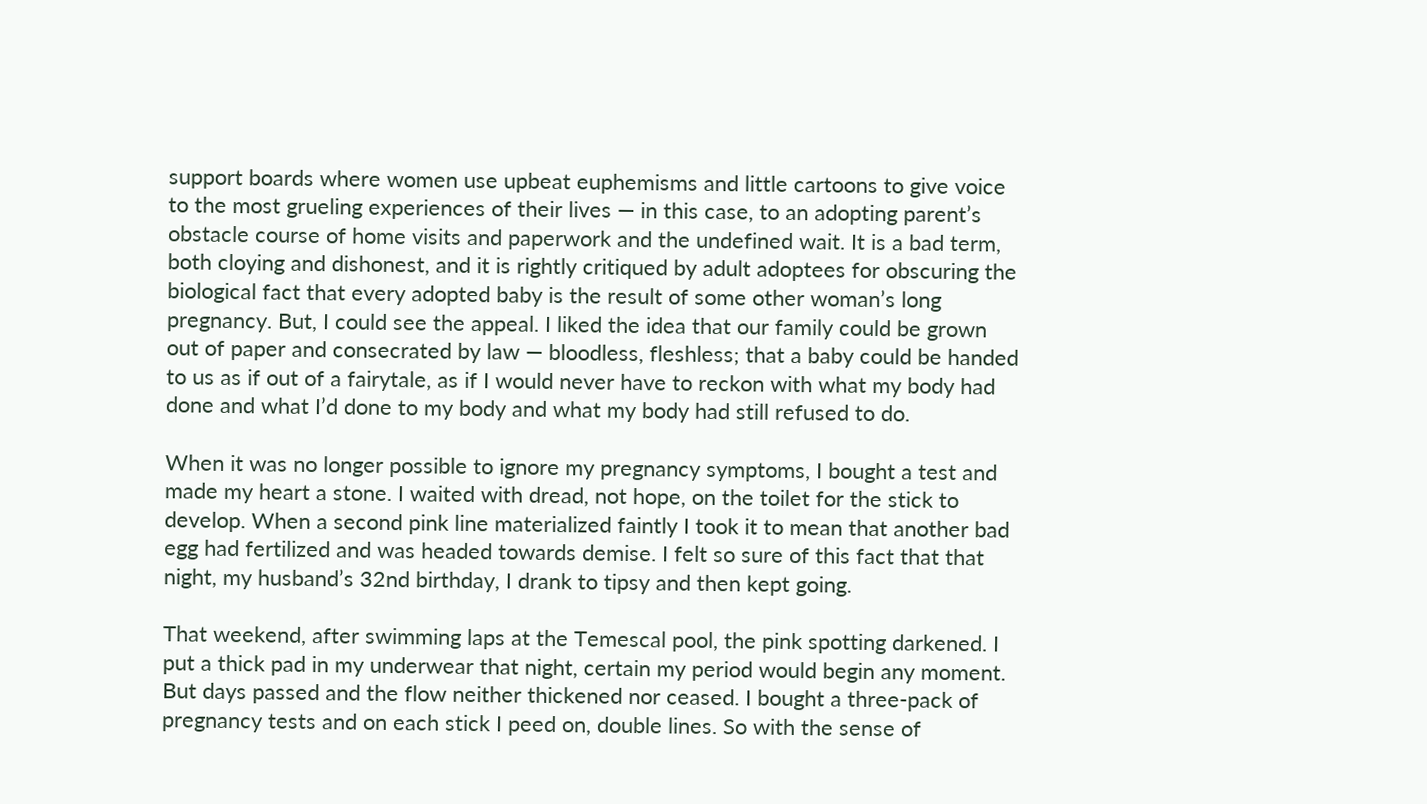support boards where women use upbeat euphemisms and little cartoons to give voice to the most grueling experiences of their lives — in this case, to an adopting parent’s obstacle course of home visits and paperwork and the undefined wait. It is a bad term, both cloying and dishonest, and it is rightly critiqued by adult adoptees for obscuring the biological fact that every adopted baby is the result of some other woman’s long pregnancy. But, I could see the appeal. I liked the idea that our family could be grown out of paper and consecrated by law — bloodless, fleshless; that a baby could be handed to us as if out of a fairytale, as if I would never have to reckon with what my body had done and what I’d done to my body and what my body had still refused to do.

When it was no longer possible to ignore my pregnancy symptoms, I bought a test and made my heart a stone. I waited with dread, not hope, on the toilet for the stick to develop. When a second pink line materialized faintly I took it to mean that another bad egg had fertilized and was headed towards demise. I felt so sure of this fact that that night, my husband’s 32nd birthday, I drank to tipsy and then kept going.

That weekend, after swimming laps at the Temescal pool, the pink spotting darkened. I put a thick pad in my underwear that night, certain my period would begin any moment. But days passed and the flow neither thickened nor ceased. I bought a three-pack of pregnancy tests and on each stick I peed on, double lines. So with the sense of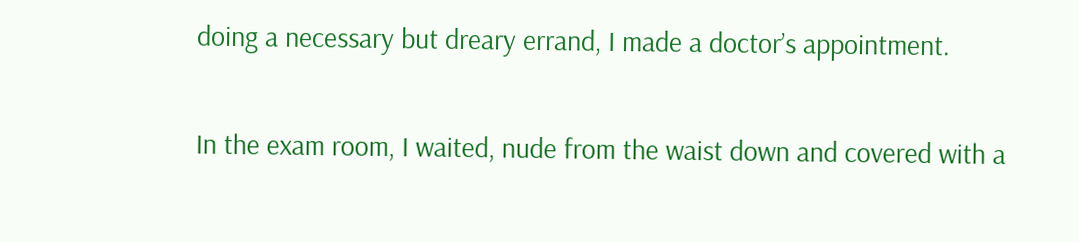doing a necessary but dreary errand, I made a doctor’s appointment.

In the exam room, I waited, nude from the waist down and covered with a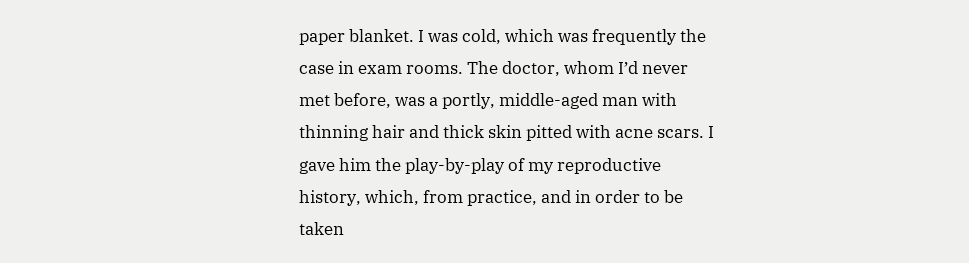paper blanket. I was cold, which was frequently the case in exam rooms. The doctor, whom I’d never met before, was a portly, middle-aged man with thinning hair and thick skin pitted with acne scars. I gave him the play-by-play of my reproductive history, which, from practice, and in order to be taken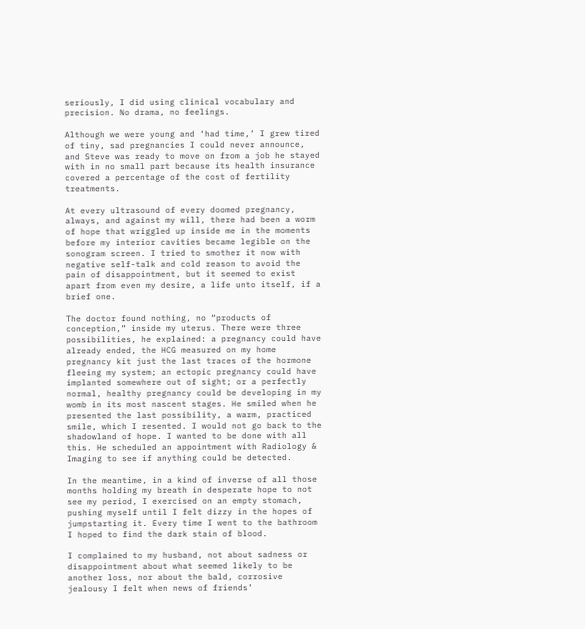seriously, I did using clinical vocabulary and precision. No drama, no feelings.

Although we were young and ‘had time,’ I grew tired of tiny, sad pregnancies I could never announce, and Steve was ready to move on from a job he stayed with in no small part because its health insurance covered a percentage of the cost of fertility treatments.

At every ultrasound of every doomed pregnancy, always, and against my will, there had been a worm of hope that wriggled up inside me in the moments before my interior cavities became legible on the sonogram screen. I tried to smother it now with negative self-talk and cold reason to avoid the pain of disappointment, but it seemed to exist apart from even my desire, a life unto itself, if a brief one.

The doctor found nothing, no “products of conception,” inside my uterus. There were three possibilities, he explained: a pregnancy could have already ended, the HCG measured on my home pregnancy kit just the last traces of the hormone fleeing my system; an ectopic pregnancy could have implanted somewhere out of sight; or a perfectly normal, healthy pregnancy could be developing in my womb in its most nascent stages. He smiled when he presented the last possibility, a warm, practiced smile, which I resented. I would not go back to the shadowland of hope. I wanted to be done with all this. He scheduled an appointment with Radiology & Imaging to see if anything could be detected.

In the meantime, in a kind of inverse of all those months holding my breath in desperate hope to not see my period, I exercised on an empty stomach, pushing myself until I felt dizzy in the hopes of jumpstarting it. Every time I went to the bathroom I hoped to find the dark stain of blood.

I complained to my husband, not about sadness or disappointment about what seemed likely to be another loss, nor about the bald, corrosive jealousy I felt when news of friends’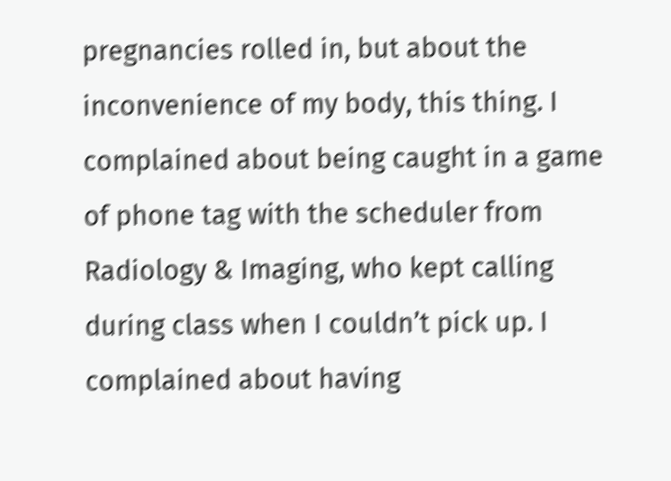pregnancies rolled in, but about the inconvenience of my body, this thing. I complained about being caught in a game of phone tag with the scheduler from Radiology & Imaging, who kept calling during class when I couldn’t pick up. I complained about having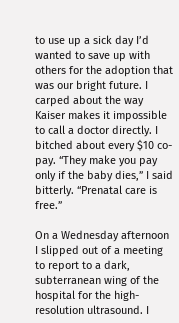to use up a sick day I’d wanted to save up with others for the adoption that was our bright future. I carped about the way Kaiser makes it impossible to call a doctor directly. I bitched about every $10 co-pay. “They make you pay only if the baby dies,” I said bitterly. “Prenatal care is free.”

On a Wednesday afternoon I slipped out of a meeting to report to a dark, subterranean wing of the hospital for the high-resolution ultrasound. I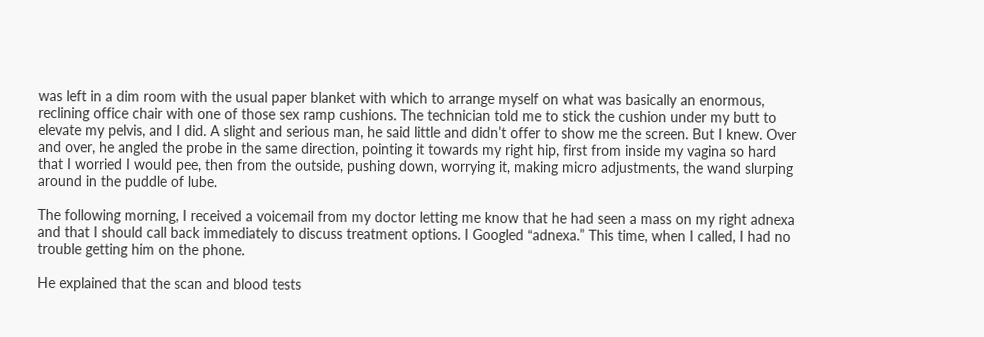was left in a dim room with the usual paper blanket with which to arrange myself on what was basically an enormous, reclining office chair with one of those sex ramp cushions. The technician told me to stick the cushion under my butt to elevate my pelvis, and I did. A slight and serious man, he said little and didn’t offer to show me the screen. But I knew. Over and over, he angled the probe in the same direction, pointing it towards my right hip, first from inside my vagina so hard that I worried I would pee, then from the outside, pushing down, worrying it, making micro adjustments, the wand slurping around in the puddle of lube.

The following morning, I received a voicemail from my doctor letting me know that he had seen a mass on my right adnexa and that I should call back immediately to discuss treatment options. I Googled “adnexa.” This time, when I called, I had no trouble getting him on the phone.

He explained that the scan and blood tests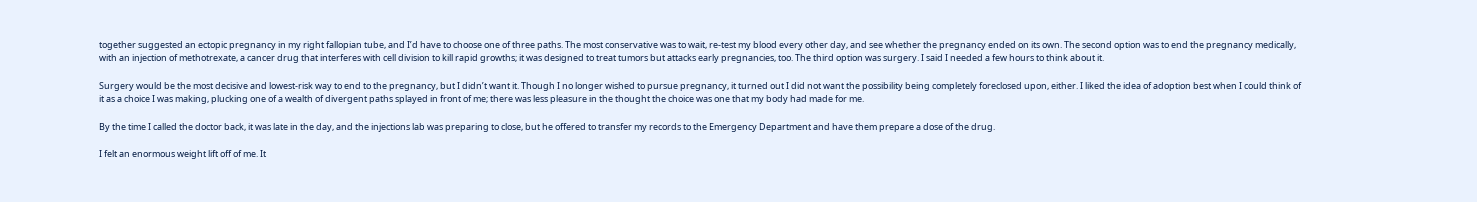together suggested an ectopic pregnancy in my right fallopian tube, and I’d have to choose one of three paths. The most conservative was to wait, re-test my blood every other day, and see whether the pregnancy ended on its own. The second option was to end the pregnancy medically, with an injection of methotrexate, a cancer drug that interferes with cell division to kill rapid growths; it was designed to treat tumors but attacks early pregnancies, too. The third option was surgery. I said I needed a few hours to think about it.

Surgery would be the most decisive and lowest-risk way to end to the pregnancy, but I didn’t want it. Though I no longer wished to pursue pregnancy, it turned out I did not want the possibility being completely foreclosed upon, either. I liked the idea of adoption best when I could think of it as a choice I was making, plucking one of a wealth of divergent paths splayed in front of me; there was less pleasure in the thought the choice was one that my body had made for me.

By the time I called the doctor back, it was late in the day, and the injections lab was preparing to close, but he offered to transfer my records to the Emergency Department and have them prepare a dose of the drug.

I felt an enormous weight lift off of me. It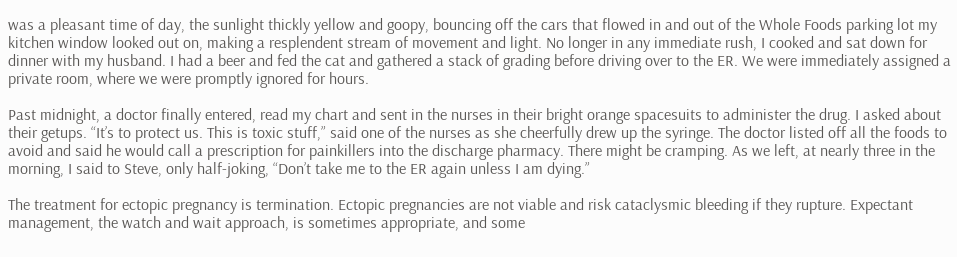was a pleasant time of day, the sunlight thickly yellow and goopy, bouncing off the cars that flowed in and out of the Whole Foods parking lot my kitchen window looked out on, making a resplendent stream of movement and light. No longer in any immediate rush, I cooked and sat down for dinner with my husband. I had a beer and fed the cat and gathered a stack of grading before driving over to the ER. We were immediately assigned a private room, where we were promptly ignored for hours.

Past midnight, a doctor finally entered, read my chart and sent in the nurses in their bright orange spacesuits to administer the drug. I asked about their getups. “It’s to protect us. This is toxic stuff,” said one of the nurses as she cheerfully drew up the syringe. The doctor listed off all the foods to avoid and said he would call a prescription for painkillers into the discharge pharmacy. There might be cramping. As we left, at nearly three in the morning, I said to Steve, only half-joking, “Don’t take me to the ER again unless I am dying.”

The treatment for ectopic pregnancy is termination. Ectopic pregnancies are not viable and risk cataclysmic bleeding if they rupture. Expectant management, the watch and wait approach, is sometimes appropriate, and some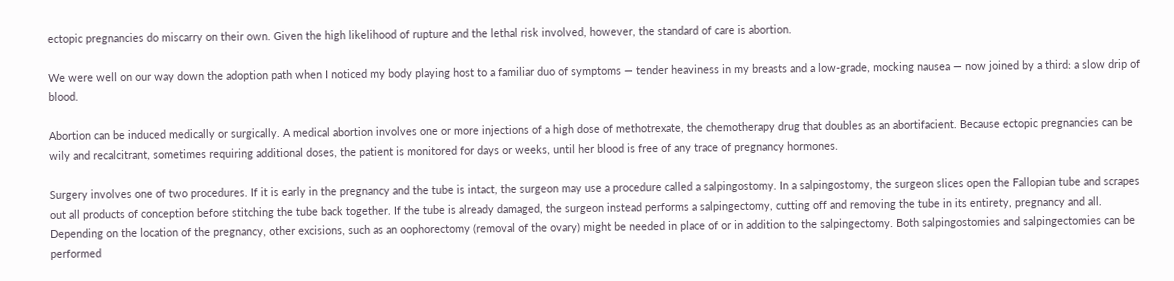ectopic pregnancies do miscarry on their own. Given the high likelihood of rupture and the lethal risk involved, however, the standard of care is abortion.

We were well on our way down the adoption path when I noticed my body playing host to a familiar duo of symptoms — tender heaviness in my breasts and a low-grade, mocking nausea — now joined by a third: a slow drip of blood.

Abortion can be induced medically or surgically. A medical abortion involves one or more injections of a high dose of methotrexate, the chemotherapy drug that doubles as an abortifacient. Because ectopic pregnancies can be wily and recalcitrant, sometimes requiring additional doses, the patient is monitored for days or weeks, until her blood is free of any trace of pregnancy hormones.

Surgery involves one of two procedures. If it is early in the pregnancy and the tube is intact, the surgeon may use a procedure called a salpingostomy. In a salpingostomy, the surgeon slices open the Fallopian tube and scrapes out all products of conception before stitching the tube back together. If the tube is already damaged, the surgeon instead performs a salpingectomy, cutting off and removing the tube in its entirety, pregnancy and all. Depending on the location of the pregnancy, other excisions, such as an oophorectomy (removal of the ovary) might be needed in place of or in addition to the salpingectomy. Both salpingostomies and salpingectomies can be performed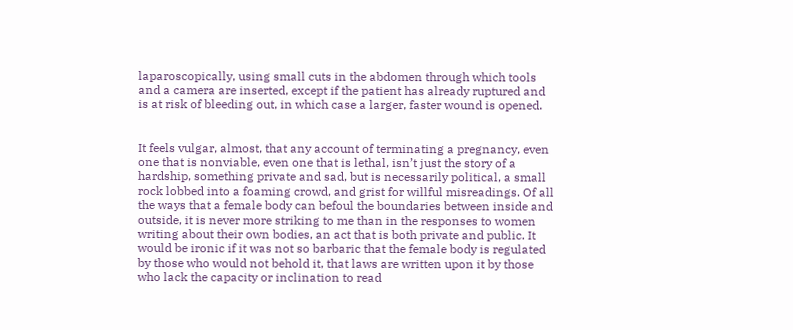laparoscopically, using small cuts in the abdomen through which tools and a camera are inserted, except if the patient has already ruptured and is at risk of bleeding out, in which case a larger, faster wound is opened.


It feels vulgar, almost, that any account of terminating a pregnancy, even one that is nonviable, even one that is lethal, isn’t just the story of a hardship, something private and sad, but is necessarily political, a small rock lobbed into a foaming crowd, and grist for willful misreadings. Of all the ways that a female body can befoul the boundaries between inside and outside, it is never more striking to me than in the responses to women writing about their own bodies, an act that is both private and public. It would be ironic if it was not so barbaric that the female body is regulated by those who would not behold it, that laws are written upon it by those who lack the capacity or inclination to read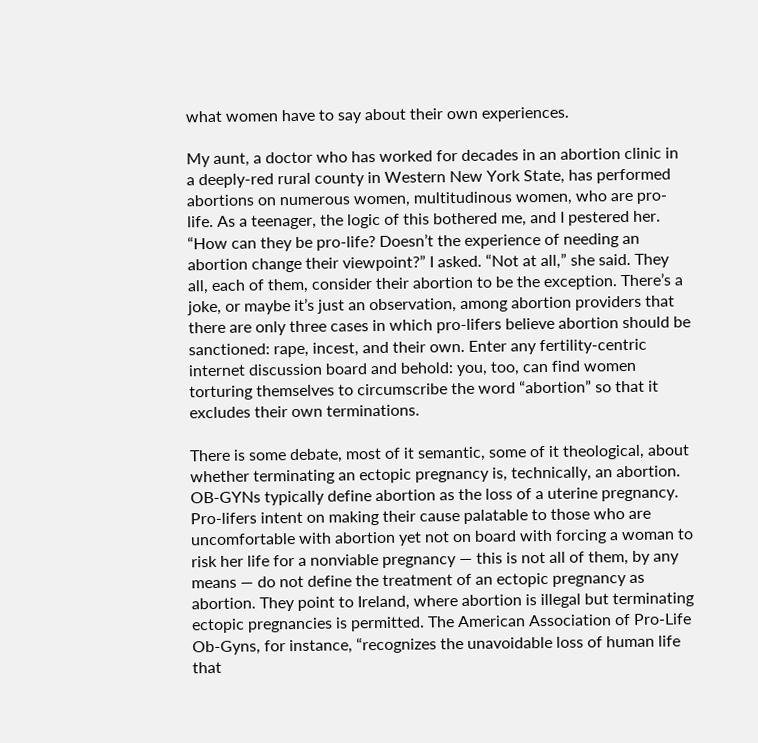what women have to say about their own experiences.

My aunt, a doctor who has worked for decades in an abortion clinic in a deeply-red rural county in Western New York State, has performed abortions on numerous women, multitudinous women, who are pro-life. As a teenager, the logic of this bothered me, and I pestered her. “How can they be pro-life? Doesn’t the experience of needing an abortion change their viewpoint?” I asked. “Not at all,” she said. They all, each of them, consider their abortion to be the exception. There’s a joke, or maybe it’s just an observation, among abortion providers that there are only three cases in which pro-lifers believe abortion should be sanctioned: rape, incest, and their own. Enter any fertility-centric internet discussion board and behold: you, too, can find women torturing themselves to circumscribe the word “abortion” so that it excludes their own terminations.

There is some debate, most of it semantic, some of it theological, about whether terminating an ectopic pregnancy is, technically, an abortion. OB-GYNs typically define abortion as the loss of a uterine pregnancy. Pro-lifers intent on making their cause palatable to those who are uncomfortable with abortion yet not on board with forcing a woman to risk her life for a nonviable pregnancy — this is not all of them, by any means — do not define the treatment of an ectopic pregnancy as abortion. They point to Ireland, where abortion is illegal but terminating ectopic pregnancies is permitted. The American Association of Pro-Life Ob-Gyns, for instance, “recognizes the unavoidable loss of human life that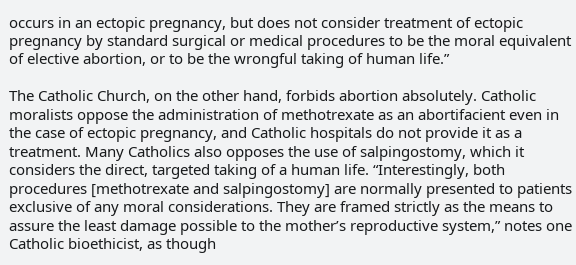occurs in an ectopic pregnancy, but does not consider treatment of ectopic pregnancy by standard surgical or medical procedures to be the moral equivalent of elective abortion, or to be the wrongful taking of human life.”

The Catholic Church, on the other hand, forbids abortion absolutely. Catholic moralists oppose the administration of methotrexate as an abortifacient even in the case of ectopic pregnancy, and Catholic hospitals do not provide it as a treatment. Many Catholics also opposes the use of salpingostomy, which it considers the direct, targeted taking of a human life. “Interestingly, both procedures [methotrexate and salpingostomy] are normally presented to patients exclusive of any moral considerations. They are framed strictly as the means to assure the least damage possible to the mother’s reproductive system,” notes one Catholic bioethicist, as though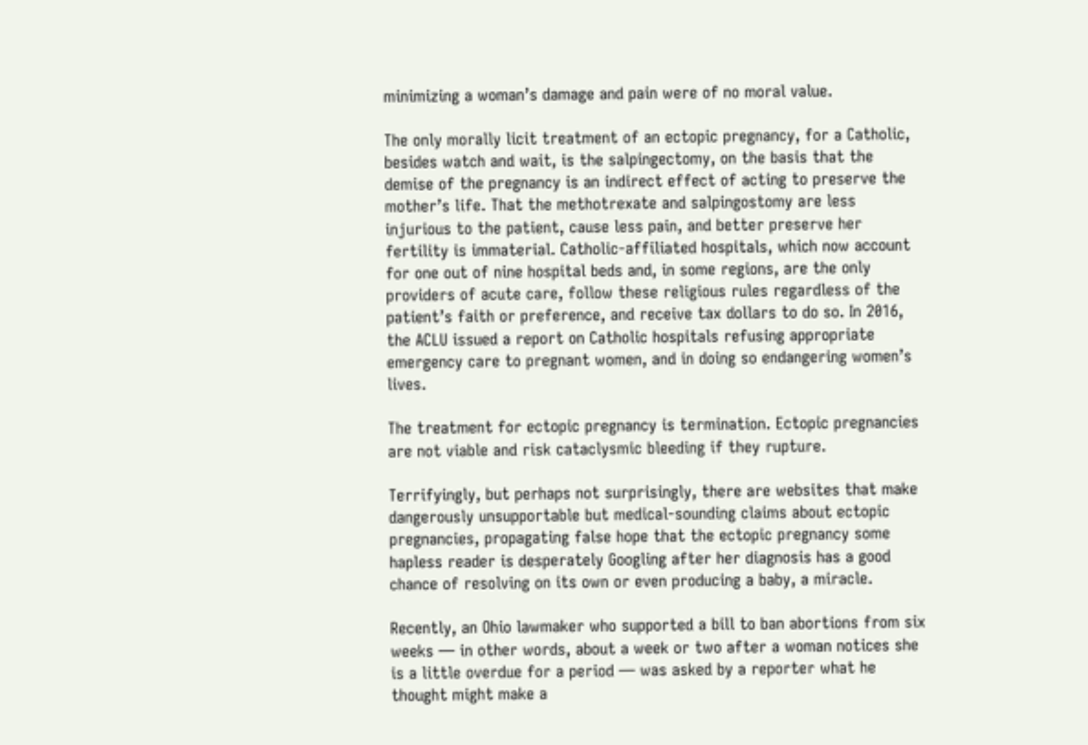minimizing a woman’s damage and pain were of no moral value.

The only morally licit treatment of an ectopic pregnancy, for a Catholic, besides watch and wait, is the salpingectomy, on the basis that the demise of the pregnancy is an indirect effect of acting to preserve the mother’s life. That the methotrexate and salpingostomy are less injurious to the patient, cause less pain, and better preserve her fertility is immaterial. Catholic-affiliated hospitals, which now account for one out of nine hospital beds and, in some regions, are the only providers of acute care, follow these religious rules regardless of the patient’s faith or preference, and receive tax dollars to do so. In 2016, the ACLU issued a report on Catholic hospitals refusing appropriate emergency care to pregnant women, and in doing so endangering women’s lives.

The treatment for ectopic pregnancy is termination. Ectopic pregnancies are not viable and risk cataclysmic bleeding if they rupture.

Terrifyingly, but perhaps not surprisingly, there are websites that make dangerously unsupportable but medical-sounding claims about ectopic pregnancies, propagating false hope that the ectopic pregnancy some hapless reader is desperately Googling after her diagnosis has a good chance of resolving on its own or even producing a baby, a miracle.

Recently, an Ohio lawmaker who supported a bill to ban abortions from six weeks — in other words, about a week or two after a woman notices she is a little overdue for a period — was asked by a reporter what he thought might make a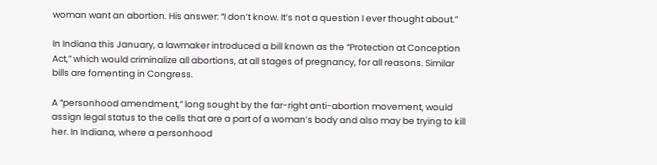woman want an abortion. His answer: “I don’t know. It’s not a question I ever thought about.”

In Indiana this January, a lawmaker introduced a bill known as the “Protection at Conception Act,” which would criminalize all abortions, at all stages of pregnancy, for all reasons. Similar bills are fomenting in Congress.

A “personhood amendment,” long sought by the far-right anti-abortion movement, would assign legal status to the cells that are a part of a woman’s body and also may be trying to kill her. In Indiana, where a personhood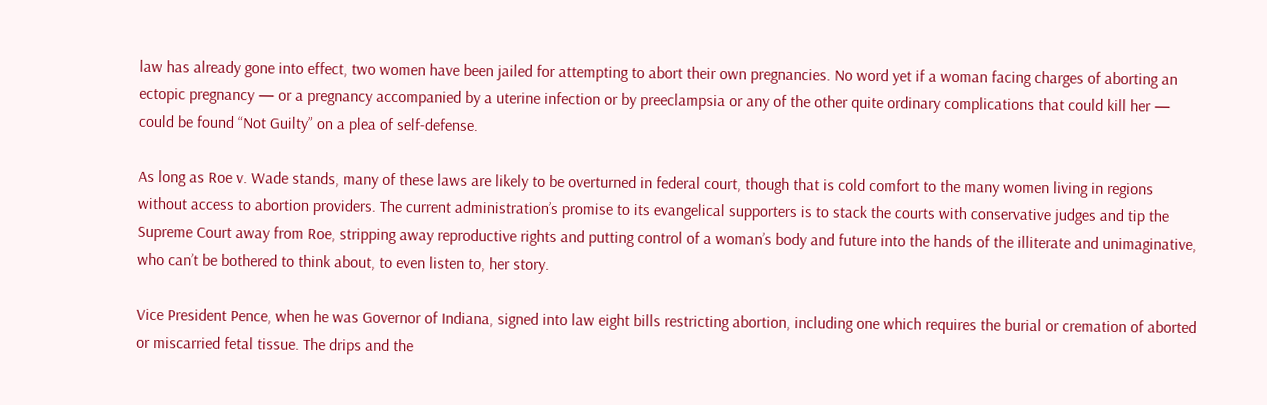law has already gone into effect, two women have been jailed for attempting to abort their own pregnancies. No word yet if a woman facing charges of aborting an ectopic pregnancy — or a pregnancy accompanied by a uterine infection or by preeclampsia or any of the other quite ordinary complications that could kill her — could be found “Not Guilty” on a plea of self-defense.

As long as Roe v. Wade stands, many of these laws are likely to be overturned in federal court, though that is cold comfort to the many women living in regions without access to abortion providers. The current administration’s promise to its evangelical supporters is to stack the courts with conservative judges and tip the Supreme Court away from Roe, stripping away reproductive rights and putting control of a woman’s body and future into the hands of the illiterate and unimaginative, who can’t be bothered to think about, to even listen to, her story.

Vice President Pence, when he was Governor of Indiana, signed into law eight bills restricting abortion, including one which requires the burial or cremation of aborted or miscarried fetal tissue. The drips and the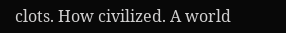clots. How civilized. A world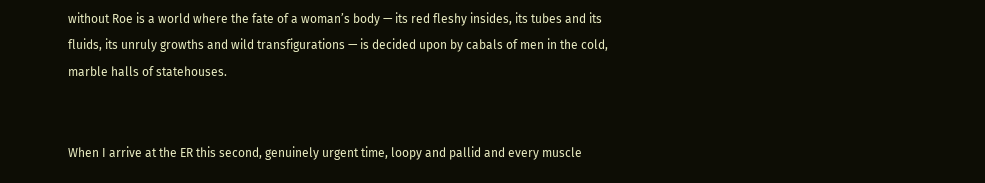without Roe is a world where the fate of a woman’s body — its red fleshy insides, its tubes and its fluids, its unruly growths and wild transfigurations — is decided upon by cabals of men in the cold, marble halls of statehouses.


When I arrive at the ER this second, genuinely urgent time, loopy and pallid and every muscle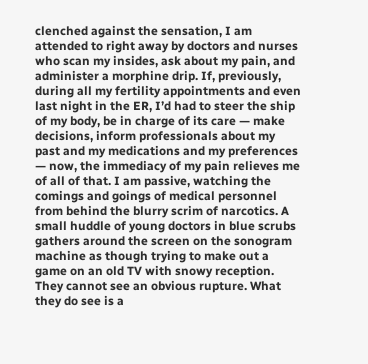clenched against the sensation, I am attended to right away by doctors and nurses who scan my insides, ask about my pain, and administer a morphine drip. If, previously, during all my fertility appointments and even last night in the ER, I’d had to steer the ship of my body, be in charge of its care — make decisions, inform professionals about my past and my medications and my preferences — now, the immediacy of my pain relieves me of all of that. I am passive, watching the comings and goings of medical personnel from behind the blurry scrim of narcotics. A small huddle of young doctors in blue scrubs gathers around the screen on the sonogram machine as though trying to make out a game on an old TV with snowy reception. They cannot see an obvious rupture. What they do see is a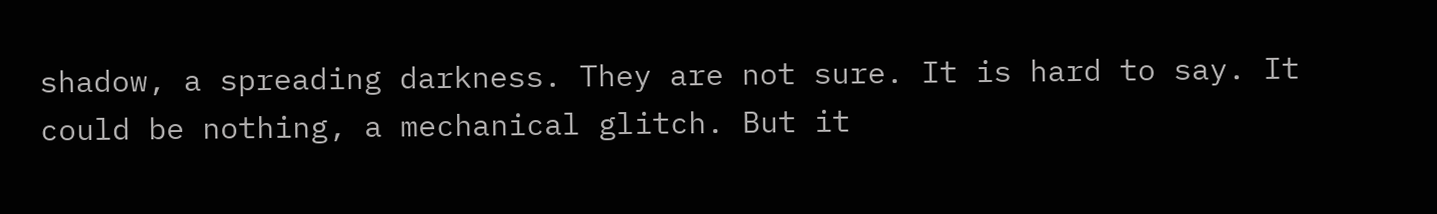shadow, a spreading darkness. They are not sure. It is hard to say. It could be nothing, a mechanical glitch. But it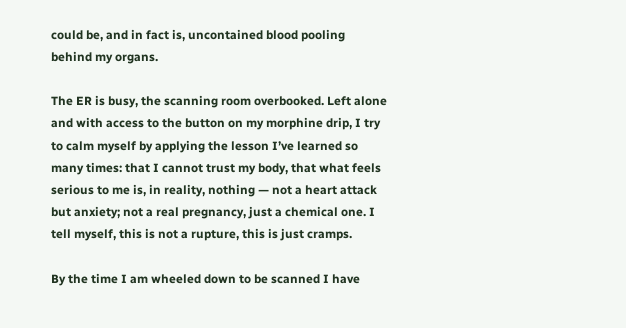could be, and in fact is, uncontained blood pooling behind my organs.

The ER is busy, the scanning room overbooked. Left alone and with access to the button on my morphine drip, I try to calm myself by applying the lesson I’ve learned so many times: that I cannot trust my body, that what feels serious to me is, in reality, nothing — not a heart attack but anxiety; not a real pregnancy, just a chemical one. I tell myself, this is not a rupture, this is just cramps.

By the time I am wheeled down to be scanned I have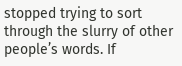stopped trying to sort through the slurry of other people’s words. If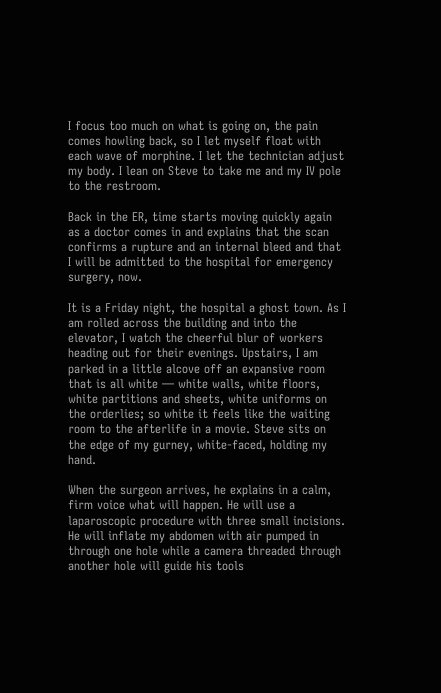I focus too much on what is going on, the pain comes howling back, so I let myself float with each wave of morphine. I let the technician adjust my body. I lean on Steve to take me and my IV pole to the restroom.

Back in the ER, time starts moving quickly again as a doctor comes in and explains that the scan confirms a rupture and an internal bleed and that I will be admitted to the hospital for emergency surgery, now.

It is a Friday night, the hospital a ghost town. As I am rolled across the building and into the elevator, I watch the cheerful blur of workers heading out for their evenings. Upstairs, I am parked in a little alcove off an expansive room that is all white — white walls, white floors, white partitions and sheets, white uniforms on the orderlies; so white it feels like the waiting room to the afterlife in a movie. Steve sits on the edge of my gurney, white-faced, holding my hand.

When the surgeon arrives, he explains in a calm, firm voice what will happen. He will use a laparoscopic procedure with three small incisions. He will inflate my abdomen with air pumped in through one hole while a camera threaded through another hole will guide his tools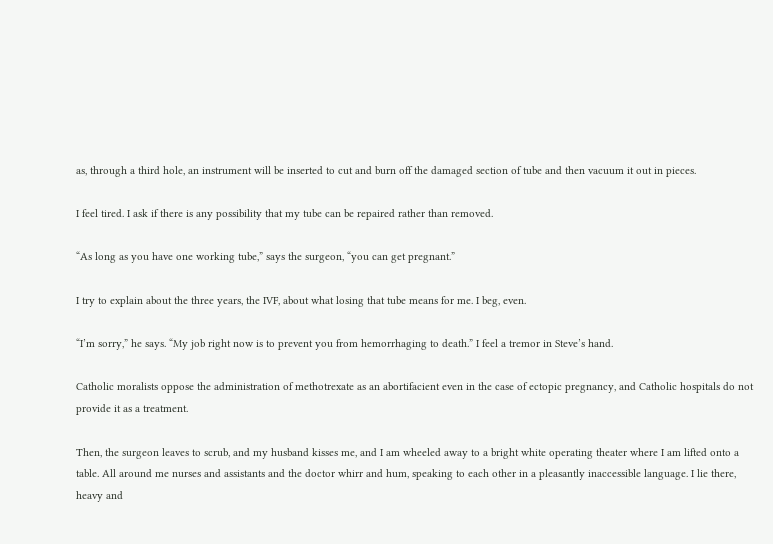as, through a third hole, an instrument will be inserted to cut and burn off the damaged section of tube and then vacuum it out in pieces.

I feel tired. I ask if there is any possibility that my tube can be repaired rather than removed.

“As long as you have one working tube,” says the surgeon, “you can get pregnant.”

I try to explain about the three years, the IVF, about what losing that tube means for me. I beg, even.

“I’m sorry,” he says. “My job right now is to prevent you from hemorrhaging to death.” I feel a tremor in Steve’s hand.

Catholic moralists oppose the administration of methotrexate as an abortifacient even in the case of ectopic pregnancy, and Catholic hospitals do not provide it as a treatment.

Then, the surgeon leaves to scrub, and my husband kisses me, and I am wheeled away to a bright white operating theater where I am lifted onto a table. All around me nurses and assistants and the doctor whirr and hum, speaking to each other in a pleasantly inaccessible language. I lie there, heavy and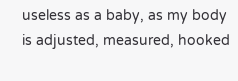useless as a baby, as my body is adjusted, measured, hooked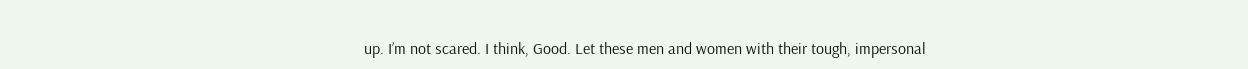up. I’m not scared. I think, Good. Let these men and women with their tough, impersonal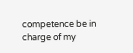competence be in charge of my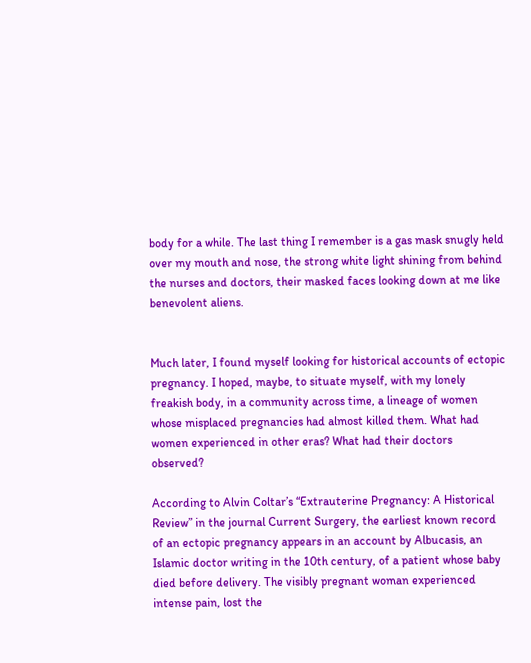body for a while. The last thing I remember is a gas mask snugly held over my mouth and nose, the strong white light shining from behind the nurses and doctors, their masked faces looking down at me like benevolent aliens.


Much later, I found myself looking for historical accounts of ectopic pregnancy. I hoped, maybe, to situate myself, with my lonely freakish body, in a community across time, a lineage of women whose misplaced pregnancies had almost killed them. What had women experienced in other eras? What had their doctors observed?

According to Alvin Coltar’s “Extrauterine Pregnancy: A Historical Review” in the journal Current Surgery, the earliest known record of an ectopic pregnancy appears in an account by Albucasis, an Islamic doctor writing in the 10th century, of a patient whose baby died before delivery. The visibly pregnant woman experienced intense pain, lost the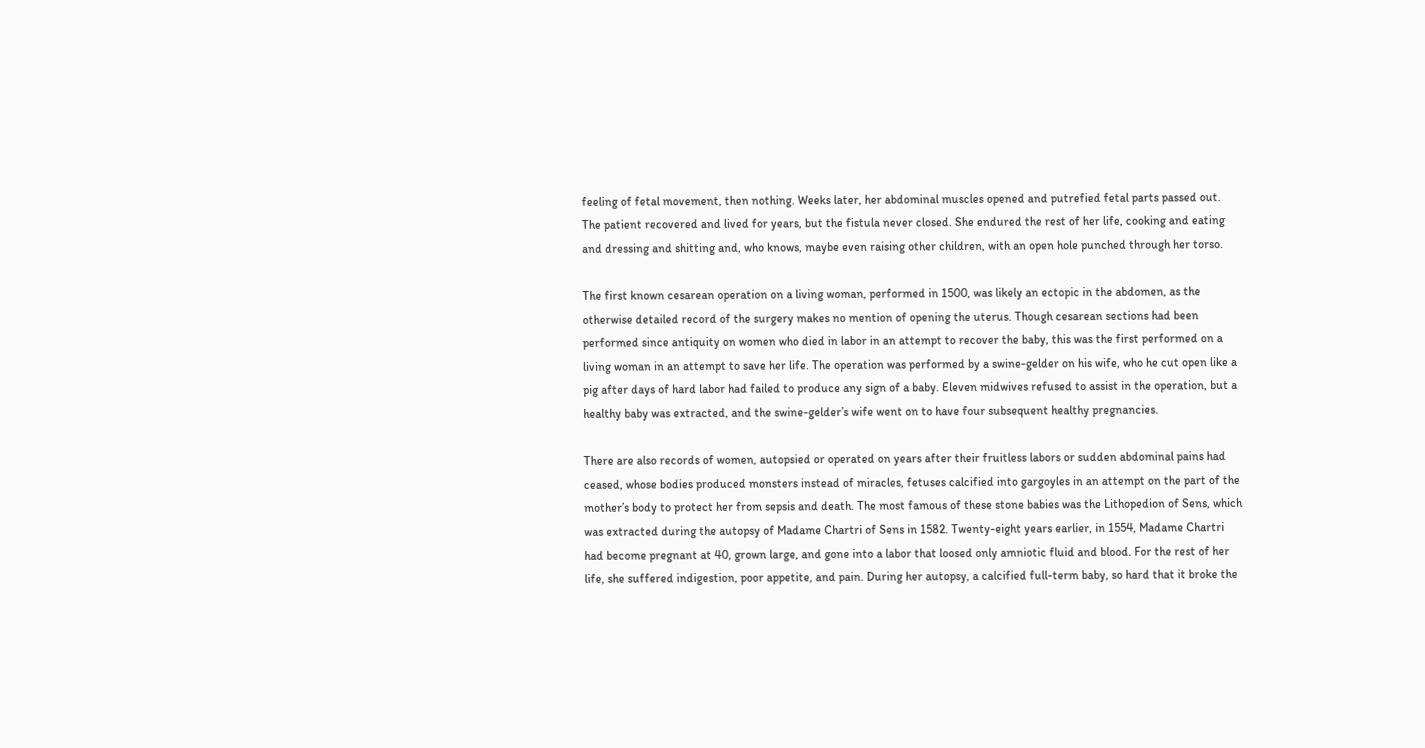feeling of fetal movement, then nothing. Weeks later, her abdominal muscles opened and putrefied fetal parts passed out. The patient recovered and lived for years, but the fistula never closed. She endured the rest of her life, cooking and eating and dressing and shitting and, who knows, maybe even raising other children, with an open hole punched through her torso.

The first known cesarean operation on a living woman, performed in 1500, was likely an ectopic in the abdomen, as the otherwise detailed record of the surgery makes no mention of opening the uterus. Though cesarean sections had been performed since antiquity on women who died in labor in an attempt to recover the baby, this was the first performed on a living woman in an attempt to save her life. The operation was performed by a swine-gelder on his wife, who he cut open like a pig after days of hard labor had failed to produce any sign of a baby. Eleven midwives refused to assist in the operation, but a healthy baby was extracted, and the swine-gelder’s wife went on to have four subsequent healthy pregnancies.

There are also records of women, autopsied or operated on years after their fruitless labors or sudden abdominal pains had ceased, whose bodies produced monsters instead of miracles, fetuses calcified into gargoyles in an attempt on the part of the mother’s body to protect her from sepsis and death. The most famous of these stone babies was the Lithopedion of Sens, which was extracted during the autopsy of Madame Chartri of Sens in 1582. Twenty-eight years earlier, in 1554, Madame Chartri had become pregnant at 40, grown large, and gone into a labor that loosed only amniotic fluid and blood. For the rest of her life, she suffered indigestion, poor appetite, and pain. During her autopsy, a calcified full-term baby, so hard that it broke the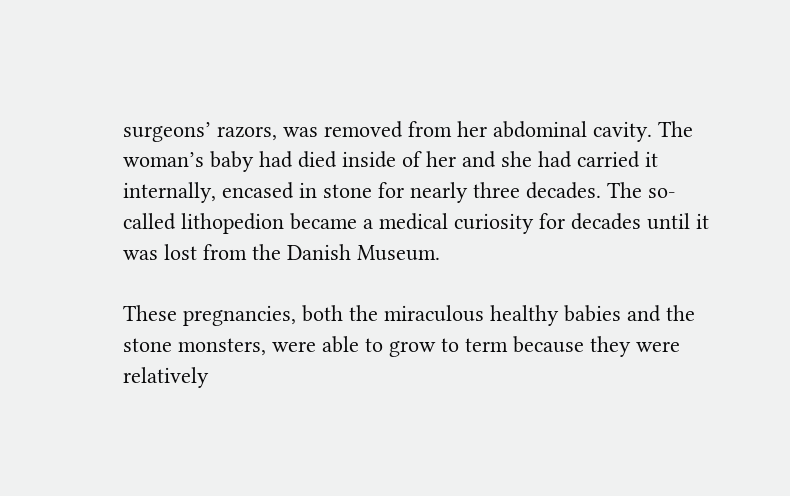surgeons’ razors, was removed from her abdominal cavity. The woman’s baby had died inside of her and she had carried it internally, encased in stone for nearly three decades. The so-called lithopedion became a medical curiosity for decades until it was lost from the Danish Museum.

These pregnancies, both the miraculous healthy babies and the stone monsters, were able to grow to term because they were relatively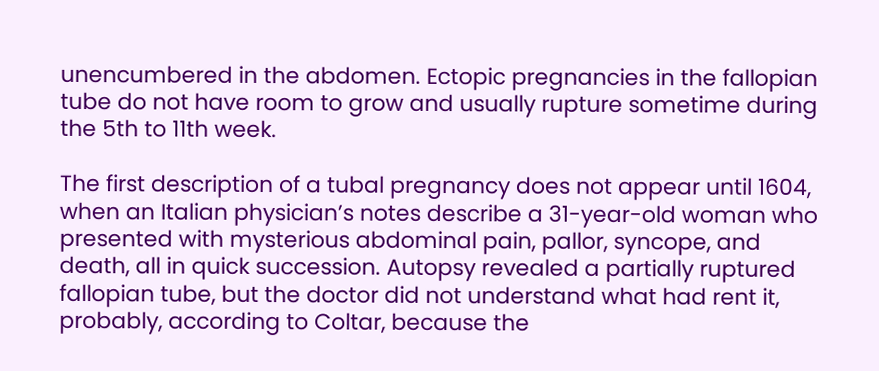unencumbered in the abdomen. Ectopic pregnancies in the fallopian tube do not have room to grow and usually rupture sometime during the 5th to 11th week.

The first description of a tubal pregnancy does not appear until 1604, when an Italian physician’s notes describe a 31-year-old woman who presented with mysterious abdominal pain, pallor, syncope, and death, all in quick succession. Autopsy revealed a partially ruptured fallopian tube, but the doctor did not understand what had rent it, probably, according to Coltar, because the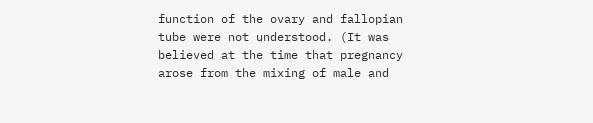function of the ovary and fallopian tube were not understood. (It was believed at the time that pregnancy arose from the mixing of male and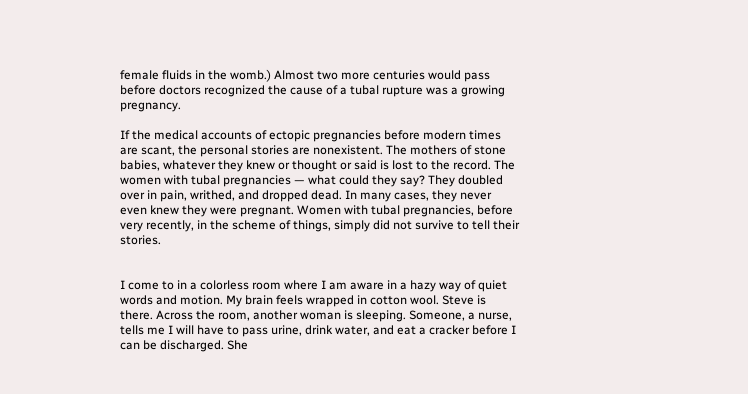female fluids in the womb.) Almost two more centuries would pass before doctors recognized the cause of a tubal rupture was a growing pregnancy.

If the medical accounts of ectopic pregnancies before modern times are scant, the personal stories are nonexistent. The mothers of stone babies, whatever they knew or thought or said is lost to the record. The women with tubal pregnancies — what could they say? They doubled over in pain, writhed, and dropped dead. In many cases, they never even knew they were pregnant. Women with tubal pregnancies, before very recently, in the scheme of things, simply did not survive to tell their stories.


I come to in a colorless room where I am aware in a hazy way of quiet words and motion. My brain feels wrapped in cotton wool. Steve is there. Across the room, another woman is sleeping. Someone, a nurse, tells me I will have to pass urine, drink water, and eat a cracker before I can be discharged. She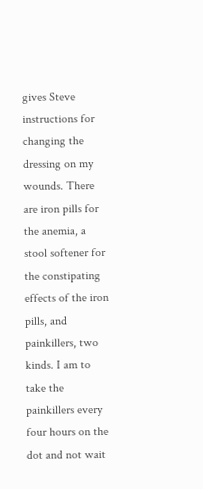gives Steve instructions for changing the dressing on my wounds. There are iron pills for the anemia, a stool softener for the constipating effects of the iron pills, and painkillers, two kinds. I am to take the painkillers every four hours on the dot and not wait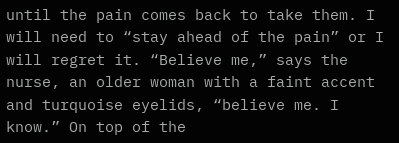until the pain comes back to take them. I will need to “stay ahead of the pain” or I will regret it. “Believe me,” says the nurse, an older woman with a faint accent and turquoise eyelids, “believe me. I know.” On top of the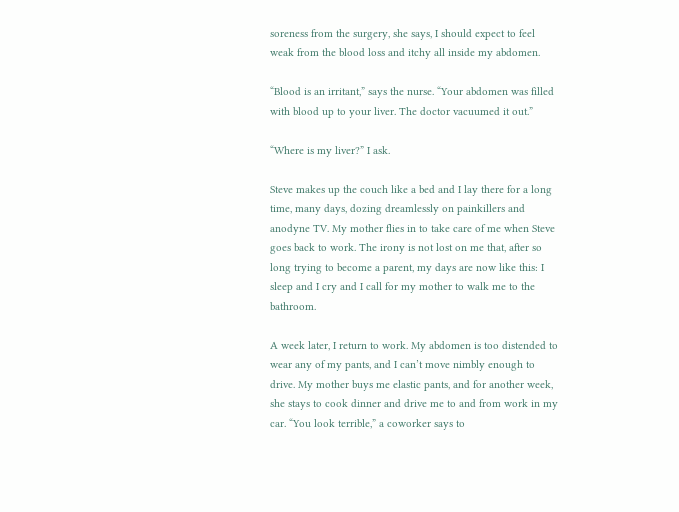soreness from the surgery, she says, I should expect to feel weak from the blood loss and itchy all inside my abdomen.

“Blood is an irritant,” says the nurse. “Your abdomen was filled with blood up to your liver. The doctor vacuumed it out.”

“Where is my liver?” I ask.

Steve makes up the couch like a bed and I lay there for a long time, many days, dozing dreamlessly on painkillers and anodyne TV. My mother flies in to take care of me when Steve goes back to work. The irony is not lost on me that, after so long trying to become a parent, my days are now like this: I sleep and I cry and I call for my mother to walk me to the bathroom.

A week later, I return to work. My abdomen is too distended to wear any of my pants, and I can’t move nimbly enough to drive. My mother buys me elastic pants, and for another week, she stays to cook dinner and drive me to and from work in my car. “You look terrible,” a coworker says to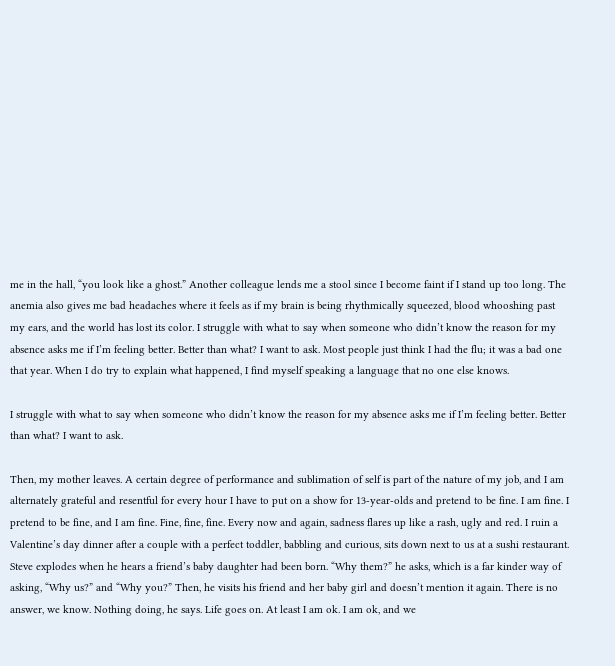me in the hall, “you look like a ghost.” Another colleague lends me a stool since I become faint if I stand up too long. The anemia also gives me bad headaches where it feels as if my brain is being rhythmically squeezed, blood whooshing past my ears, and the world has lost its color. I struggle with what to say when someone who didn’t know the reason for my absence asks me if I’m feeling better. Better than what? I want to ask. Most people just think I had the flu; it was a bad one that year. When I do try to explain what happened, I find myself speaking a language that no one else knows.

I struggle with what to say when someone who didn’t know the reason for my absence asks me if I’m feeling better. Better than what? I want to ask.

Then, my mother leaves. A certain degree of performance and sublimation of self is part of the nature of my job, and I am alternately grateful and resentful for every hour I have to put on a show for 13-year-olds and pretend to be fine. I am fine. I pretend to be fine, and I am fine. Fine, fine, fine. Every now and again, sadness flares up like a rash, ugly and red. I ruin a Valentine’s day dinner after a couple with a perfect toddler, babbling and curious, sits down next to us at a sushi restaurant. Steve explodes when he hears a friend’s baby daughter had been born. “Why them?” he asks, which is a far kinder way of asking, “Why us?” and “Why you?” Then, he visits his friend and her baby girl and doesn’t mention it again. There is no answer, we know. Nothing doing, he says. Life goes on. At least I am ok. I am ok, and we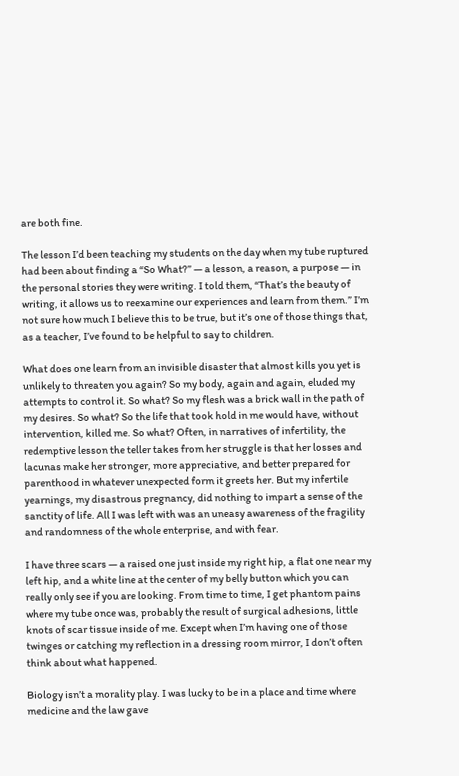are both fine.

The lesson I’d been teaching my students on the day when my tube ruptured had been about finding a “So What?” — a lesson, a reason, a purpose — in the personal stories they were writing. I told them, “That’s the beauty of writing, it allows us to reexamine our experiences and learn from them.” I’m not sure how much I believe this to be true, but it’s one of those things that, as a teacher, I’ve found to be helpful to say to children.

What does one learn from an invisible disaster that almost kills you yet is unlikely to threaten you again? So my body, again and again, eluded my attempts to control it. So what? So my flesh was a brick wall in the path of my desires. So what? So the life that took hold in me would have, without intervention, killed me. So what? Often, in narratives of infertility, the redemptive lesson the teller takes from her struggle is that her losses and lacunas make her stronger, more appreciative, and better prepared for parenthood in whatever unexpected form it greets her. But my infertile yearnings, my disastrous pregnancy, did nothing to impart a sense of the sanctity of life. All I was left with was an uneasy awareness of the fragility and randomness of the whole enterprise, and with fear.

I have three scars — a raised one just inside my right hip, a flat one near my left hip, and a white line at the center of my belly button which you can really only see if you are looking. From time to time, I get phantom pains where my tube once was, probably the result of surgical adhesions, little knots of scar tissue inside of me. Except when I’m having one of those twinges or catching my reflection in a dressing room mirror, I don’t often think about what happened.

Biology isn’t a morality play. I was lucky to be in a place and time where medicine and the law gave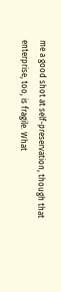me a good shot at self-preservation, though that enterprise, too, is fragile. What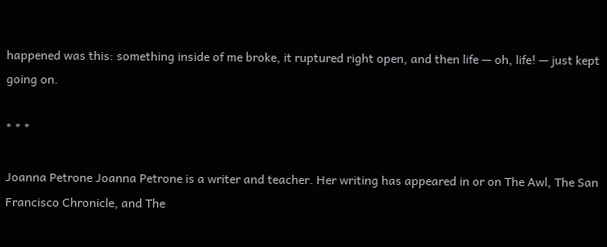happened was this: something inside of me broke, it ruptured right open, and then life — oh, life! — just kept going on.

* * *

Joanna Petrone Joanna Petrone is a writer and teacher. Her writing has appeared in or on The Awl, The San Francisco Chronicle, and The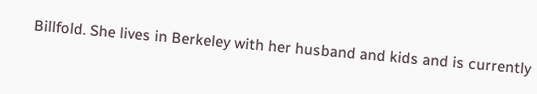Billfold. She lives in Berkeley with her husband and kids and is currently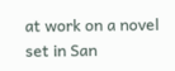at work on a novel set in San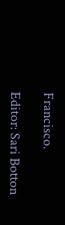Francisco.

Editor: Sari Botton